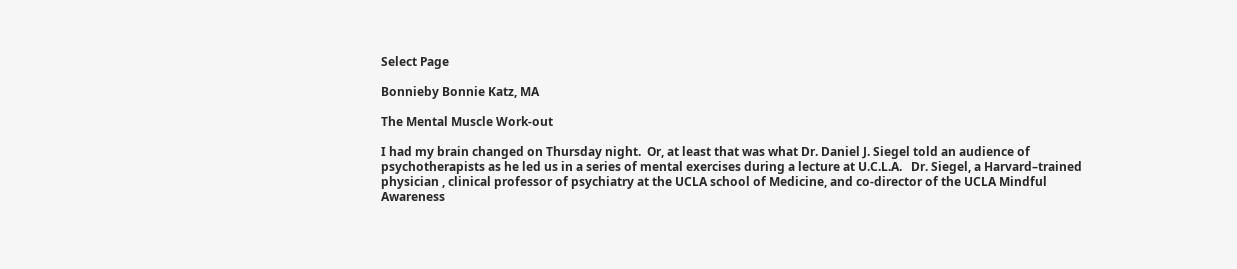Select Page

Bonnieby Bonnie Katz, MA

The Mental Muscle Work-out

I had my brain changed on Thursday night.  Or, at least that was what Dr. Daniel J. Siegel told an audience of psychotherapists as he led us in a series of mental exercises during a lecture at U.C.L.A.   Dr. Siegel, a Harvard–trained physician , clinical professor of psychiatry at the UCLA school of Medicine, and co-director of the UCLA Mindful Awareness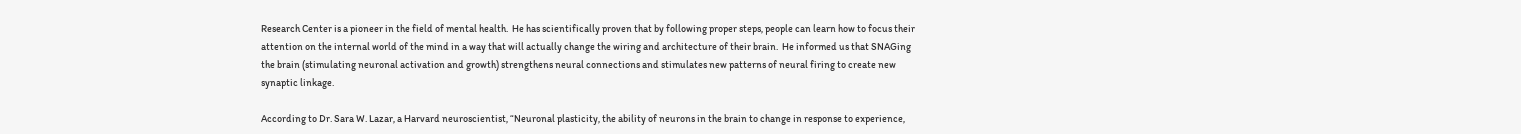Research Center is a pioneer in the field of mental health.  He has scientifically proven that by following proper steps, people can learn how to focus their attention on the internal world of the mind in a way that will actually change the wiring and architecture of their brain.  He informed us that SNAGing the brain (stimulating neuronal activation and growth) strengthens neural connections and stimulates new patterns of neural firing to create new synaptic linkage.

According to Dr. Sara W. Lazar, a Harvard neuroscientist, “Neuronal plasticity, the ability of neurons in the brain to change in response to experience,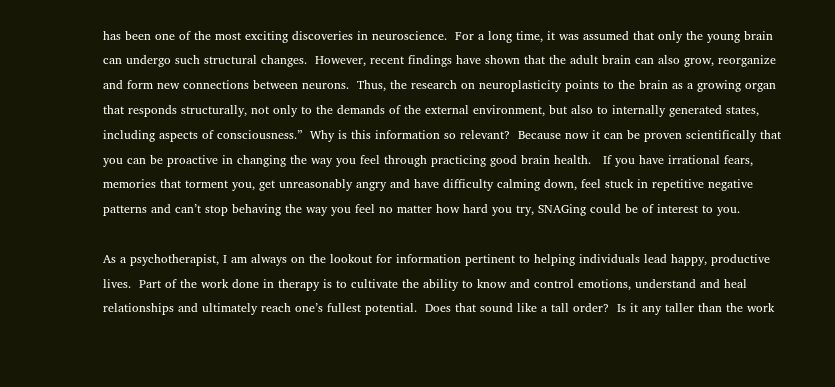has been one of the most exciting discoveries in neuroscience.  For a long time, it was assumed that only the young brain can undergo such structural changes.  However, recent findings have shown that the adult brain can also grow, reorganize and form new connections between neurons.  Thus, the research on neuroplasticity points to the brain as a growing organ that responds structurally, not only to the demands of the external environment, but also to internally generated states, including aspects of consciousness.”  Why is this information so relevant?  Because now it can be proven scientifically that you can be proactive in changing the way you feel through practicing good brain health.   If you have irrational fears, memories that torment you, get unreasonably angry and have difficulty calming down, feel stuck in repetitive negative patterns and can’t stop behaving the way you feel no matter how hard you try, SNAGing could be of interest to you.

As a psychotherapist, I am always on the lookout for information pertinent to helping individuals lead happy, productive lives.  Part of the work done in therapy is to cultivate the ability to know and control emotions, understand and heal relationships and ultimately reach one’s fullest potential.  Does that sound like a tall order?  Is it any taller than the work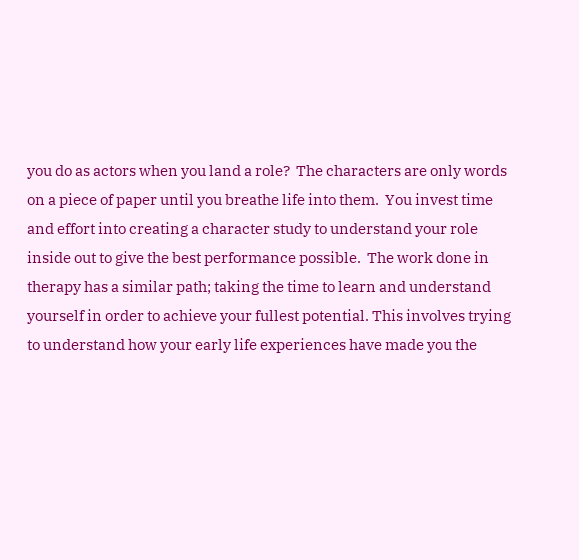you do as actors when you land a role?  The characters are only words on a piece of paper until you breathe life into them.  You invest time and effort into creating a character study to understand your role inside out to give the best performance possible.  The work done in therapy has a similar path; taking the time to learn and understand yourself in order to achieve your fullest potential. This involves trying to understand how your early life experiences have made you the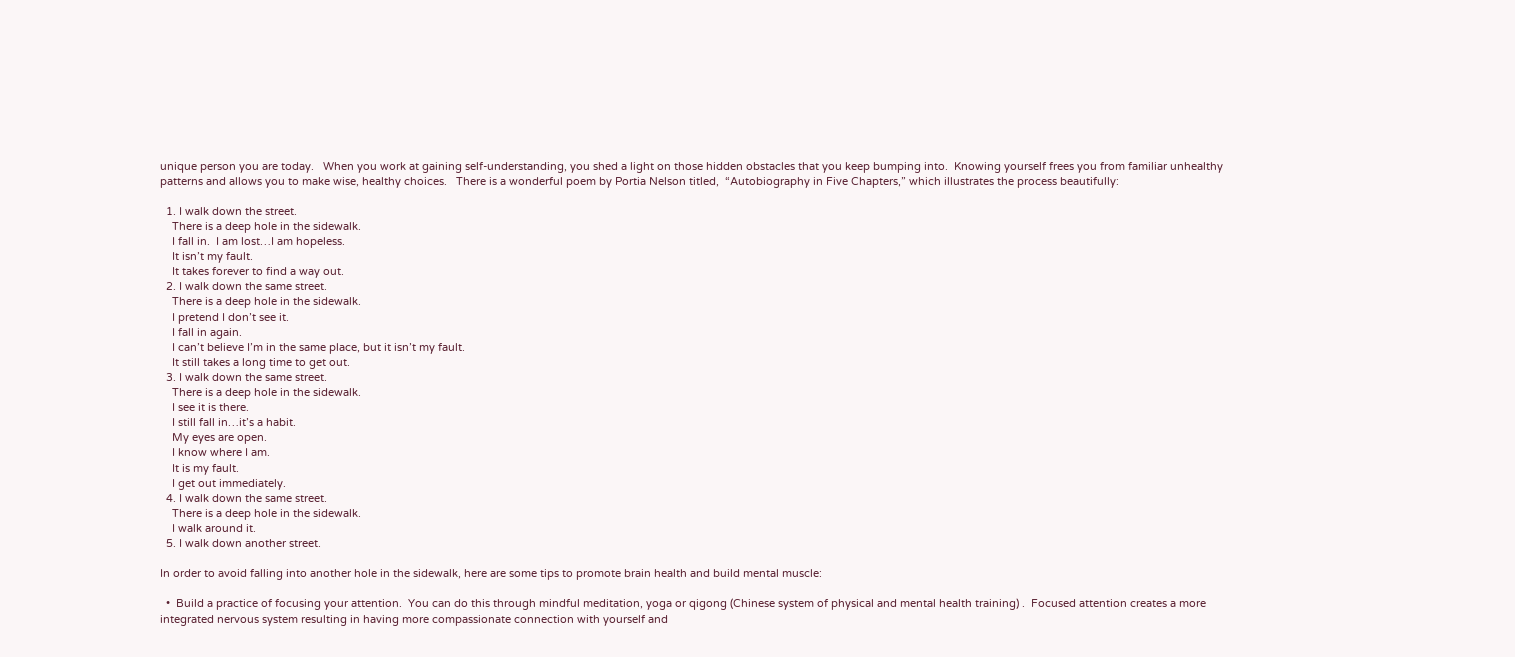unique person you are today.   When you work at gaining self-understanding, you shed a light on those hidden obstacles that you keep bumping into.  Knowing yourself frees you from familiar unhealthy patterns and allows you to make wise, healthy choices.   There is a wonderful poem by Portia Nelson titled,  “Autobiography in Five Chapters,” which illustrates the process beautifully:

  1. I walk down the street.
    There is a deep hole in the sidewalk.
    I fall in.  I am lost…I am hopeless.
    It isn’t my fault.
    It takes forever to find a way out.
  2. I walk down the same street.
    There is a deep hole in the sidewalk.
    I pretend I don’t see it.
    I fall in again.
    I can’t believe I’m in the same place, but it isn’t my fault.
    It still takes a long time to get out.
  3. I walk down the same street.
    There is a deep hole in the sidewalk.
    I see it is there.
    I still fall in…it’s a habit.
    My eyes are open.
    I know where I am.
    It is my fault.
    I get out immediately.
  4. I walk down the same street.
    There is a deep hole in the sidewalk.
    I walk around it.
  5. I walk down another street.

In order to avoid falling into another hole in the sidewalk, here are some tips to promote brain health and build mental muscle:

  •  Build a practice of focusing your attention.  You can do this through mindful meditation, yoga or qigong (Chinese system of physical and mental health training) .  Focused attention creates a more integrated nervous system resulting in having more compassionate connection with yourself and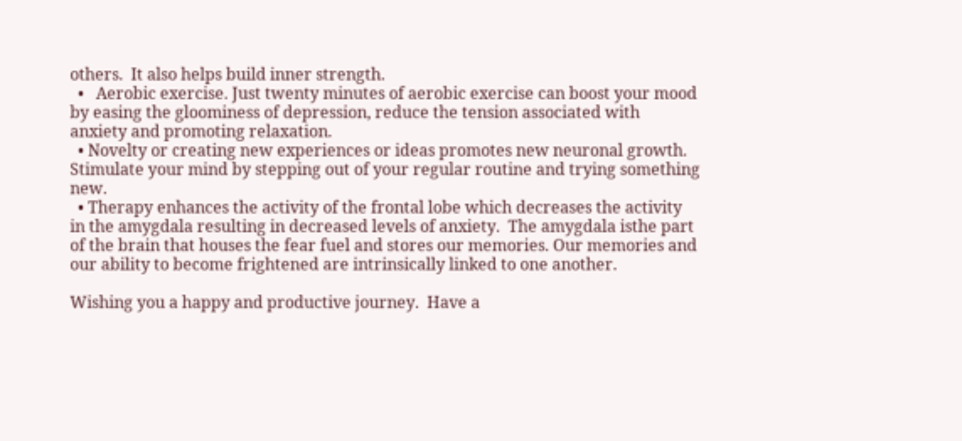others.  It also helps build inner strength.
  •   Aerobic exercise. Just twenty minutes of aerobic exercise can boost your mood by easing the gloominess of depression, reduce the tension associated with anxiety and promoting relaxation.
  • Novelty or creating new experiences or ideas promotes new neuronal growth. Stimulate your mind by stepping out of your regular routine and trying something new.
  • Therapy enhances the activity of the frontal lobe which decreases the activity in the amygdala resulting in decreased levels of anxiety.  The amygdala isthe part of the brain that houses the fear fuel and stores our memories. Our memories and our ability to become frightened are intrinsically linked to one another.

Wishing you a happy and productive journey.  Have a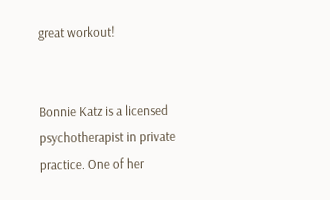great workout!


Bonnie Katz is a licensed psychotherapist in private practice. One of her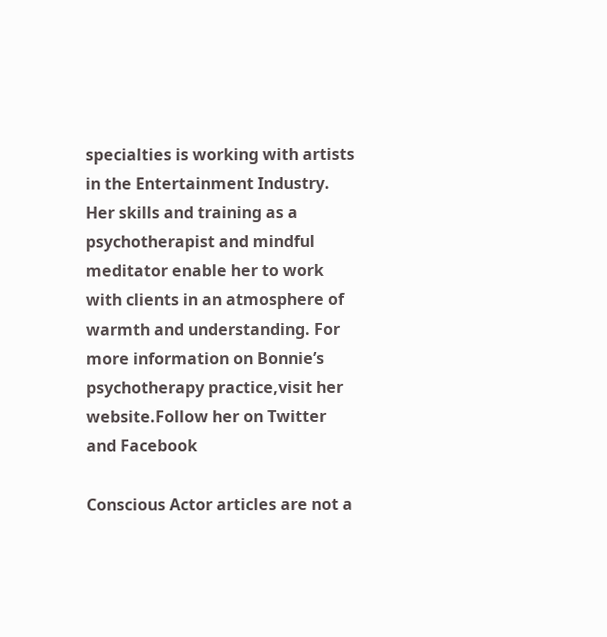specialties is working with artists in the Entertainment Industry. Her skills and training as a psychotherapist and mindful meditator enable her to work with clients in an atmosphere of warmth and understanding. For more information on Bonnie’s psychotherapy practice,visit her website.Follow her on Twitter and Facebook

Conscious Actor articles are not a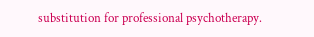substitution for professional psychotherapy.